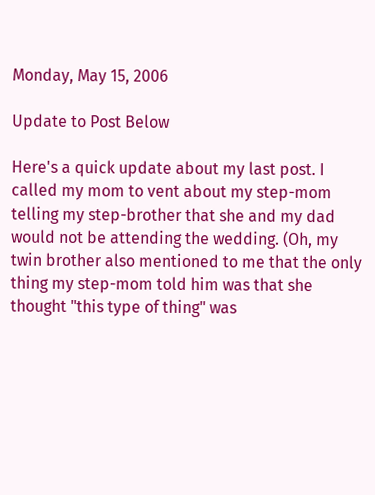Monday, May 15, 2006

Update to Post Below

Here's a quick update about my last post. I called my mom to vent about my step-mom telling my step-brother that she and my dad would not be attending the wedding. (Oh, my twin brother also mentioned to me that the only thing my step-mom told him was that she thought "this type of thing" was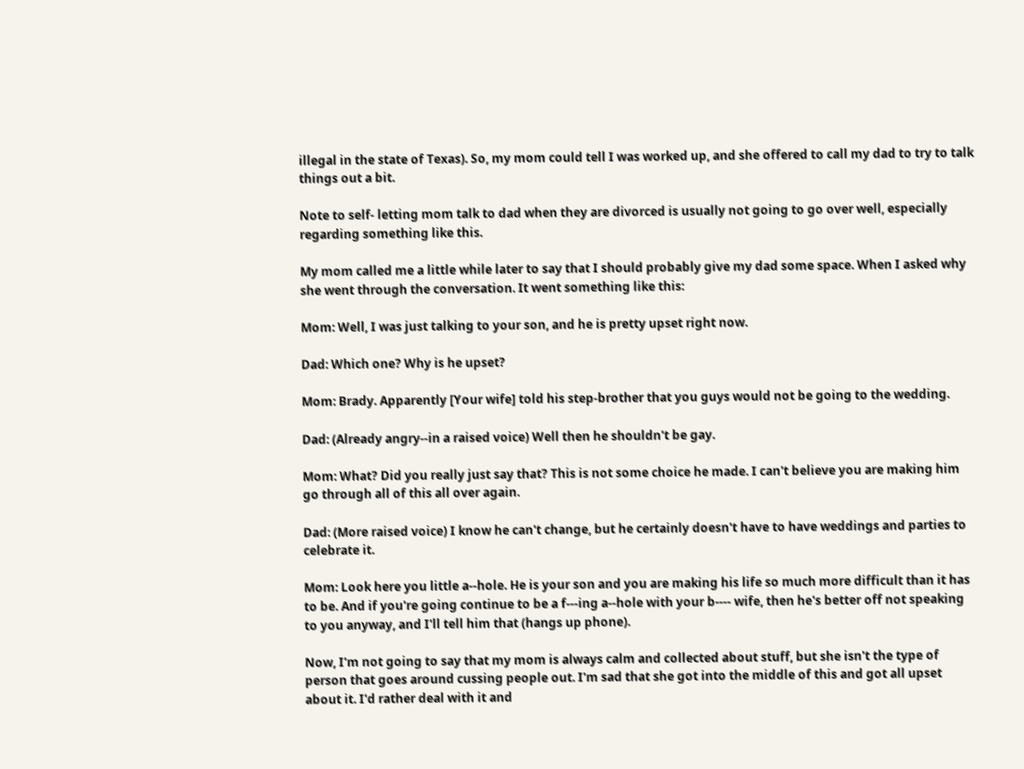illegal in the state of Texas). So, my mom could tell I was worked up, and she offered to call my dad to try to talk things out a bit.

Note to self- letting mom talk to dad when they are divorced is usually not going to go over well, especially regarding something like this.

My mom called me a little while later to say that I should probably give my dad some space. When I asked why she went through the conversation. It went something like this:

Mom: Well, I was just talking to your son, and he is pretty upset right now.

Dad: Which one? Why is he upset?

Mom: Brady. Apparently [Your wife] told his step-brother that you guys would not be going to the wedding.

Dad: (Already angry--in a raised voice) Well then he shouldn't be gay.

Mom: What? Did you really just say that? This is not some choice he made. I can't believe you are making him go through all of this all over again.

Dad: (More raised voice) I know he can't change, but he certainly doesn't have to have weddings and parties to celebrate it.

Mom: Look here you little a--hole. He is your son and you are making his life so much more difficult than it has to be. And if you're going continue to be a f---ing a--hole with your b---- wife, then he's better off not speaking to you anyway, and I'll tell him that (hangs up phone).

Now, I'm not going to say that my mom is always calm and collected about stuff, but she isn't the type of person that goes around cussing people out. I'm sad that she got into the middle of this and got all upset about it. I'd rather deal with it and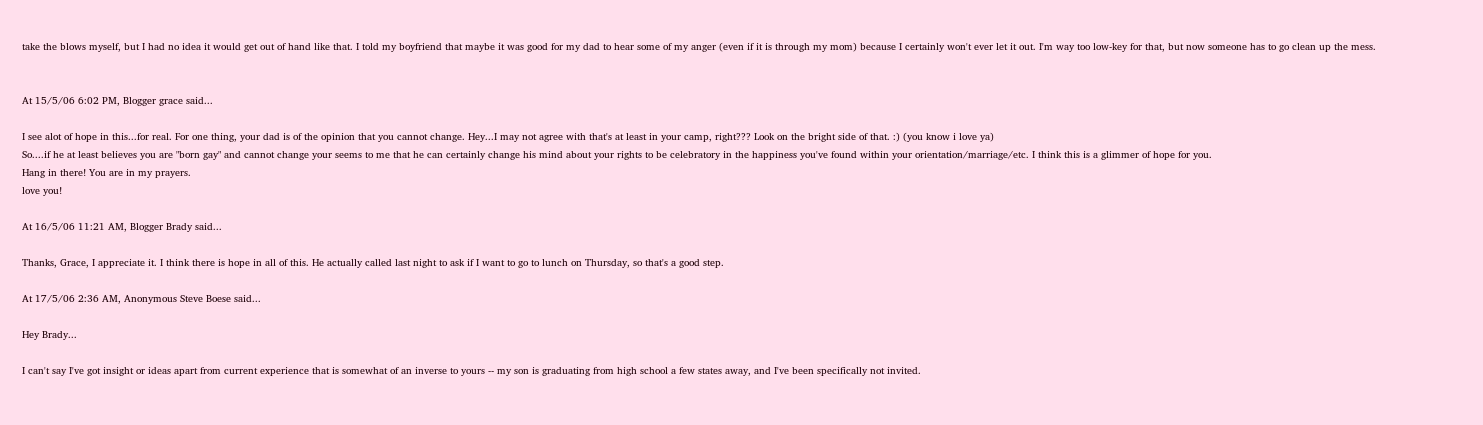take the blows myself, but I had no idea it would get out of hand like that. I told my boyfriend that maybe it was good for my dad to hear some of my anger (even if it is through my mom) because I certainly won't ever let it out. I'm way too low-key for that, but now someone has to go clean up the mess.


At 15/5/06 6:02 PM, Blogger grace said...

I see alot of hope in this...for real. For one thing, your dad is of the opinion that you cannot change. Hey...I may not agree with that's at least in your camp, right??? Look on the bright side of that. :) (you know i love ya)
So....if he at least believes you are "born gay" and cannot change your seems to me that he can certainly change his mind about your rights to be celebratory in the happiness you've found within your orientation/marriage/etc. I think this is a glimmer of hope for you.
Hang in there! You are in my prayers.
love you!

At 16/5/06 11:21 AM, Blogger Brady said...

Thanks, Grace, I appreciate it. I think there is hope in all of this. He actually called last night to ask if I want to go to lunch on Thursday, so that's a good step.

At 17/5/06 2:36 AM, Anonymous Steve Boese said...

Hey Brady...

I can't say I've got insight or ideas apart from current experience that is somewhat of an inverse to yours -- my son is graduating from high school a few states away, and I've been specifically not invited.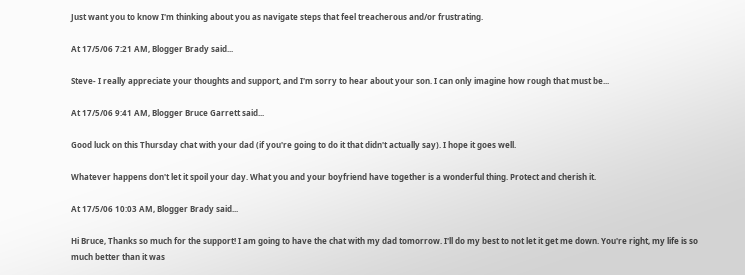Just want you to know I'm thinking about you as navigate steps that feel treacherous and/or frustrating.

At 17/5/06 7:21 AM, Blogger Brady said...

Steve- I really appreciate your thoughts and support, and I'm sorry to hear about your son. I can only imagine how rough that must be...

At 17/5/06 9:41 AM, Blogger Bruce Garrett said...

Good luck on this Thursday chat with your dad (if you're going to do it that didn't actually say). I hope it goes well.

Whatever happens don't let it spoil your day. What you and your boyfriend have together is a wonderful thing. Protect and cherish it.

At 17/5/06 10:03 AM, Blogger Brady said...

Hi Bruce, Thanks so much for the support! I am going to have the chat with my dad tomorrow. I'll do my best to not let it get me down. You're right, my life is so much better than it was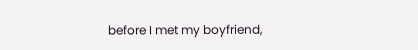before I met my boyfriend,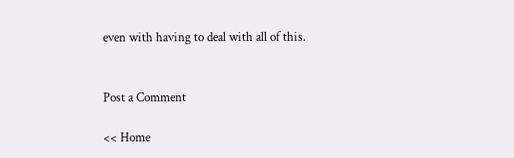even with having to deal with all of this.


Post a Comment

<< Home